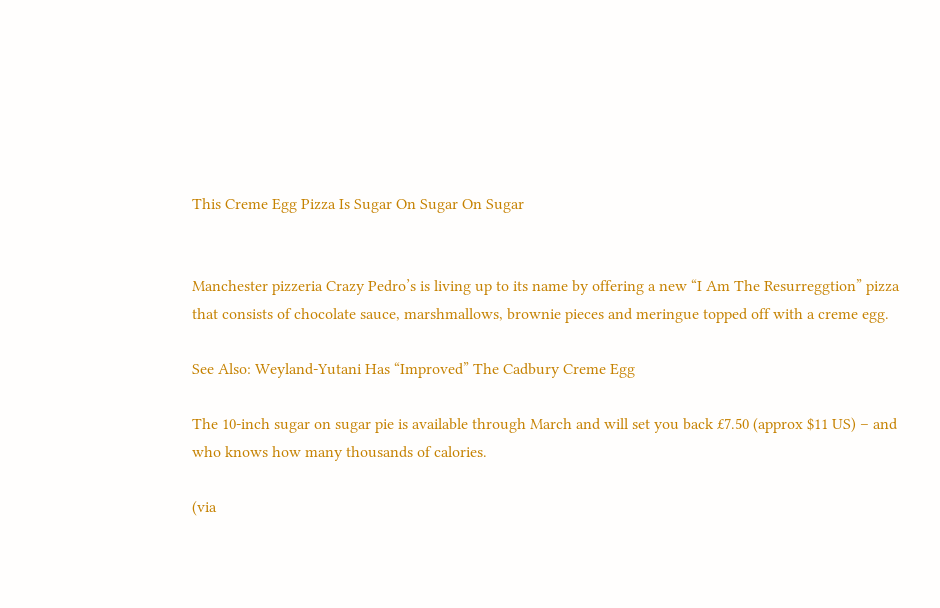This Creme Egg Pizza Is Sugar On Sugar On Sugar


Manchester pizzeria Crazy Pedro’s is living up to its name by offering a new “I Am The Resurreggtion” pizza that consists of chocolate sauce, marshmallows, brownie pieces and meringue topped off with a creme egg.

See Also: Weyland-Yutani Has “Improved” The Cadbury Creme Egg

The 10-inch sugar on sugar pie is available through March and will set you back £7.50 (approx $11 US) – and who knows how many thousands of calories.

(via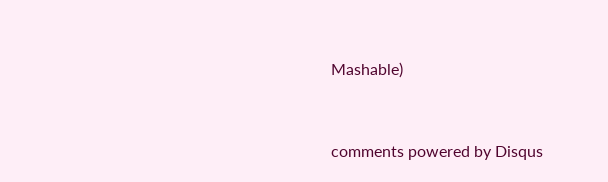Mashable)


comments powered by Disqus